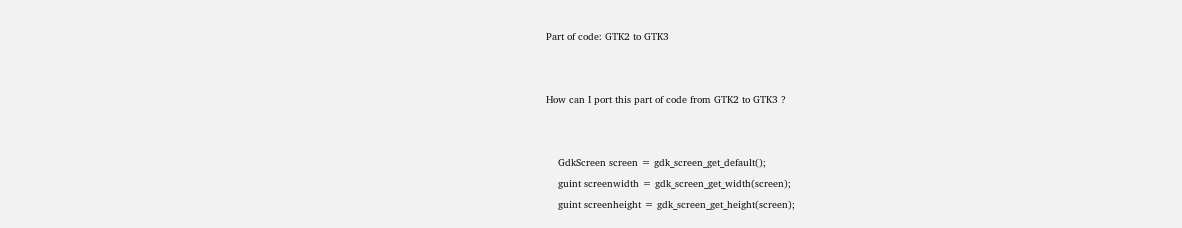Part of code: GTK2 to GTK3


How can I port this part of code from GTK2 to GTK3 ?


    GdkScreen screen = gdk_screen_get_default();
    guint screenwidth = gdk_screen_get_width(screen);
    guint screenheight = gdk_screen_get_height(screen);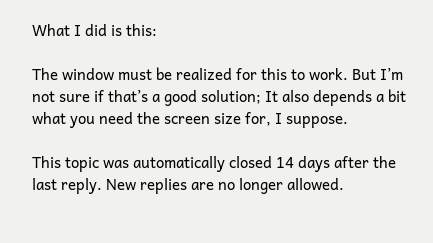What I did is this:

The window must be realized for this to work. But I’m not sure if that’s a good solution; It also depends a bit what you need the screen size for, I suppose.

This topic was automatically closed 14 days after the last reply. New replies are no longer allowed.